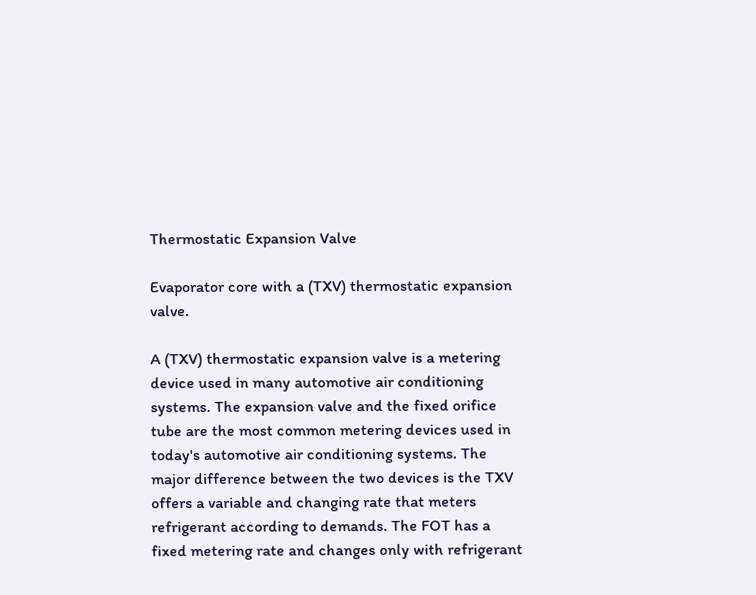Thermostatic Expansion Valve

Evaporator core with a (TXV) thermostatic expansion valve.

A (TXV) thermostatic expansion valve is a metering device used in many automotive air conditioning systems. The expansion valve and the fixed orifice tube are the most common metering devices used in today's automotive air conditioning systems. The major difference between the two devices is the TXV offers a variable and changing rate that meters refrigerant according to demands. The FOT has a fixed metering rate and changes only with refrigerant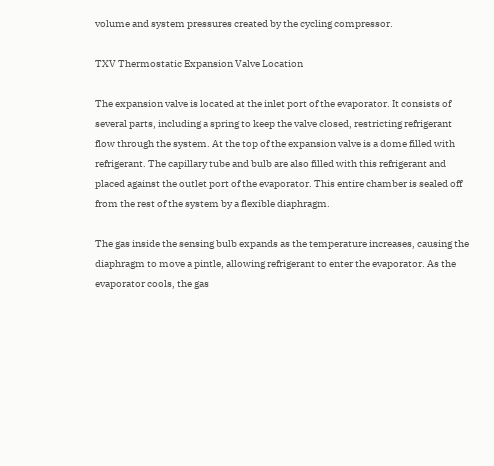volume and system pressures created by the cycling compressor.

TXV Thermostatic Expansion Valve Location

The expansion valve is located at the inlet port of the evaporator. It consists of several parts, including a spring to keep the valve closed, restricting refrigerant flow through the system. At the top of the expansion valve is a dome filled with refrigerant. The capillary tube and bulb are also filled with this refrigerant and placed against the outlet port of the evaporator. This entire chamber is sealed off from the rest of the system by a flexible diaphragm.

The gas inside the sensing bulb expands as the temperature increases, causing the diaphragm to move a pintle, allowing refrigerant to enter the evaporator. As the evaporator cools, the gas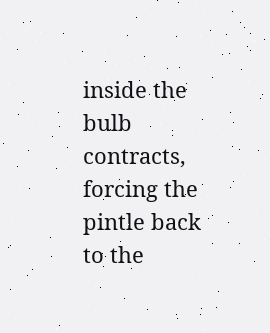inside the bulb contracts, forcing the pintle back to the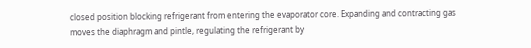closed position blocking refrigerant from entering the evaporator core. Expanding and contracting gas moves the diaphragm and pintle, regulating the refrigerant by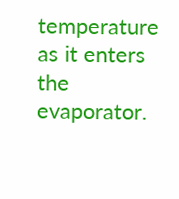temperature as it enters the evaporator.